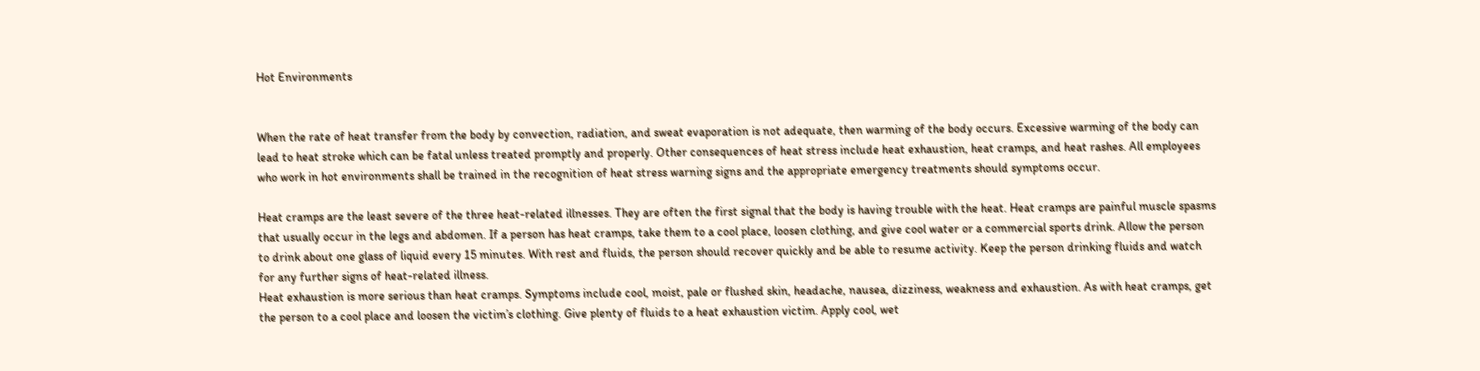Hot Environments


When the rate of heat transfer from the body by convection, radiation, and sweat evaporation is not adequate, then warming of the body occurs. Excessive warming of the body can lead to heat stroke which can be fatal unless treated promptly and properly. Other consequences of heat stress include heat exhaustion, heat cramps, and heat rashes. All employees who work in hot environments shall be trained in the recognition of heat stress warning signs and the appropriate emergency treatments should symptoms occur.

Heat cramps are the least severe of the three heat-related illnesses. They are often the first signal that the body is having trouble with the heat. Heat cramps are painful muscle spasms that usually occur in the legs and abdomen. If a person has heat cramps, take them to a cool place, loosen clothing, and give cool water or a commercial sports drink. Allow the person to drink about one glass of liquid every 15 minutes. With rest and fluids, the person should recover quickly and be able to resume activity. Keep the person drinking fluids and watch for any further signs of heat-related illness.
Heat exhaustion is more serious than heat cramps. Symptoms include cool, moist, pale or flushed skin, headache, nausea, dizziness, weakness and exhaustion. As with heat cramps, get the person to a cool place and loosen the victim’s clothing. Give plenty of fluids to a heat exhaustion victim. Apply cool, wet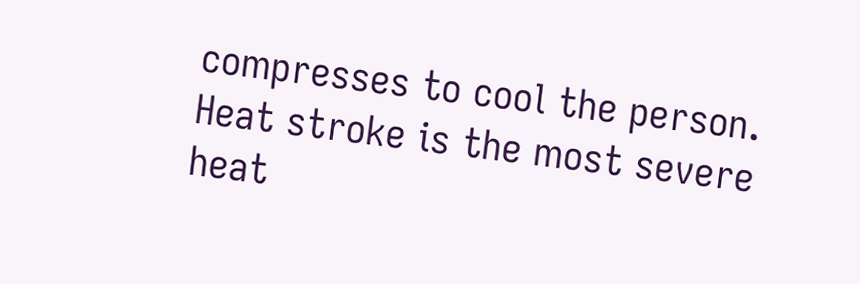compresses to cool the person.
Heat stroke is the most severe heat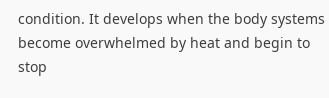condition. It develops when the body systems become overwhelmed by heat and begin to stop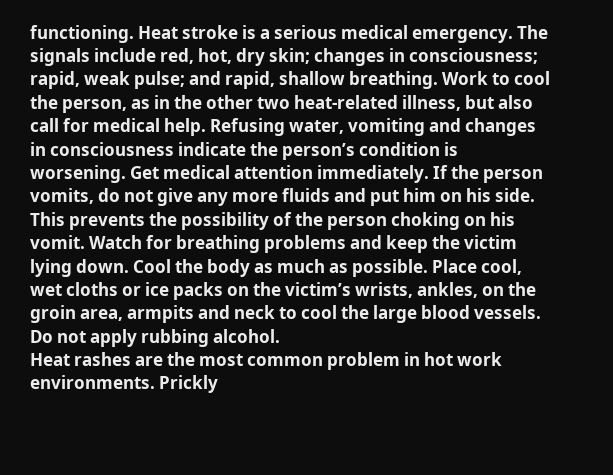functioning. Heat stroke is a serious medical emergency. The signals include red, hot, dry skin; changes in consciousness; rapid, weak pulse; and rapid, shallow breathing. Work to cool the person, as in the other two heat-related illness, but also call for medical help. Refusing water, vomiting and changes in consciousness indicate the person’s condition is worsening. Get medical attention immediately. If the person vomits, do not give any more fluids and put him on his side. This prevents the possibility of the person choking on his vomit. Watch for breathing problems and keep the victim lying down. Cool the body as much as possible. Place cool, wet cloths or ice packs on the victim’s wrists, ankles, on the groin area, armpits and neck to cool the large blood vessels. Do not apply rubbing alcohol.
Heat rashes are the most common problem in hot work environments. Prickly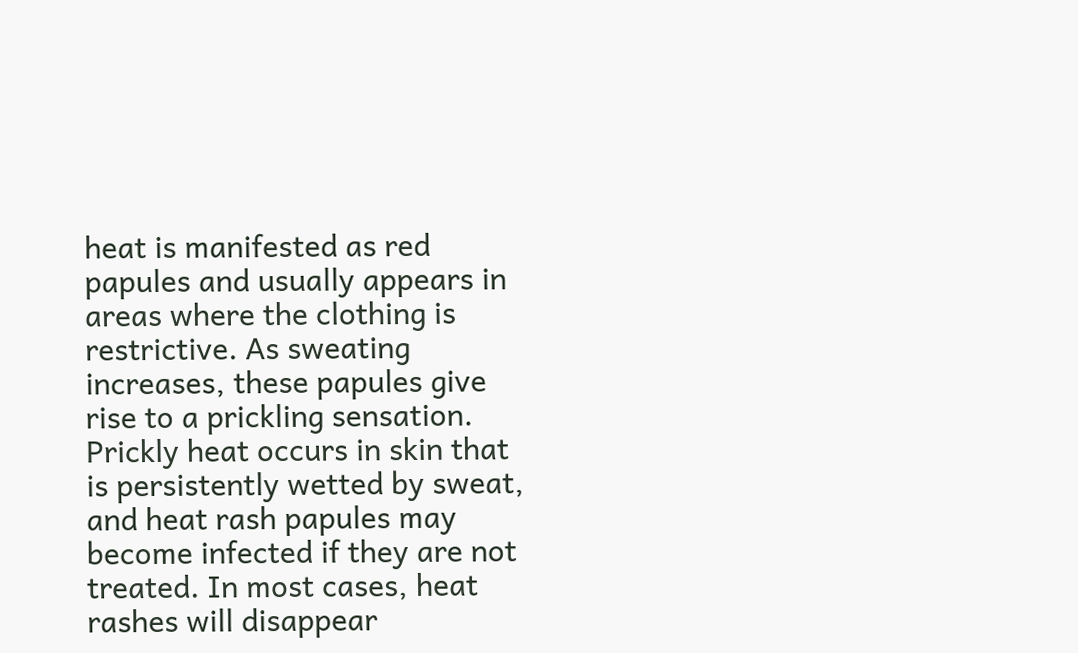heat is manifested as red papules and usually appears in areas where the clothing is restrictive. As sweating increases, these papules give rise to a prickling sensation. Prickly heat occurs in skin that is persistently wetted by sweat, and heat rash papules may become infected if they are not treated. In most cases, heat rashes will disappear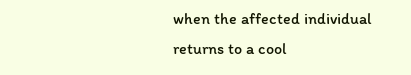when the affected individual returns to a cool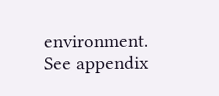environment.
See appendix